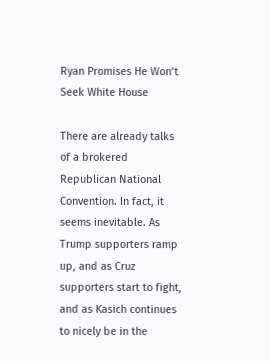Ryan Promises He Won’t Seek White House

There are already talks of a brokered Republican National Convention. In fact, it seems inevitable. As Trump supporters ramp up, and as Cruz supporters start to fight, and as Kasich continues to nicely be in the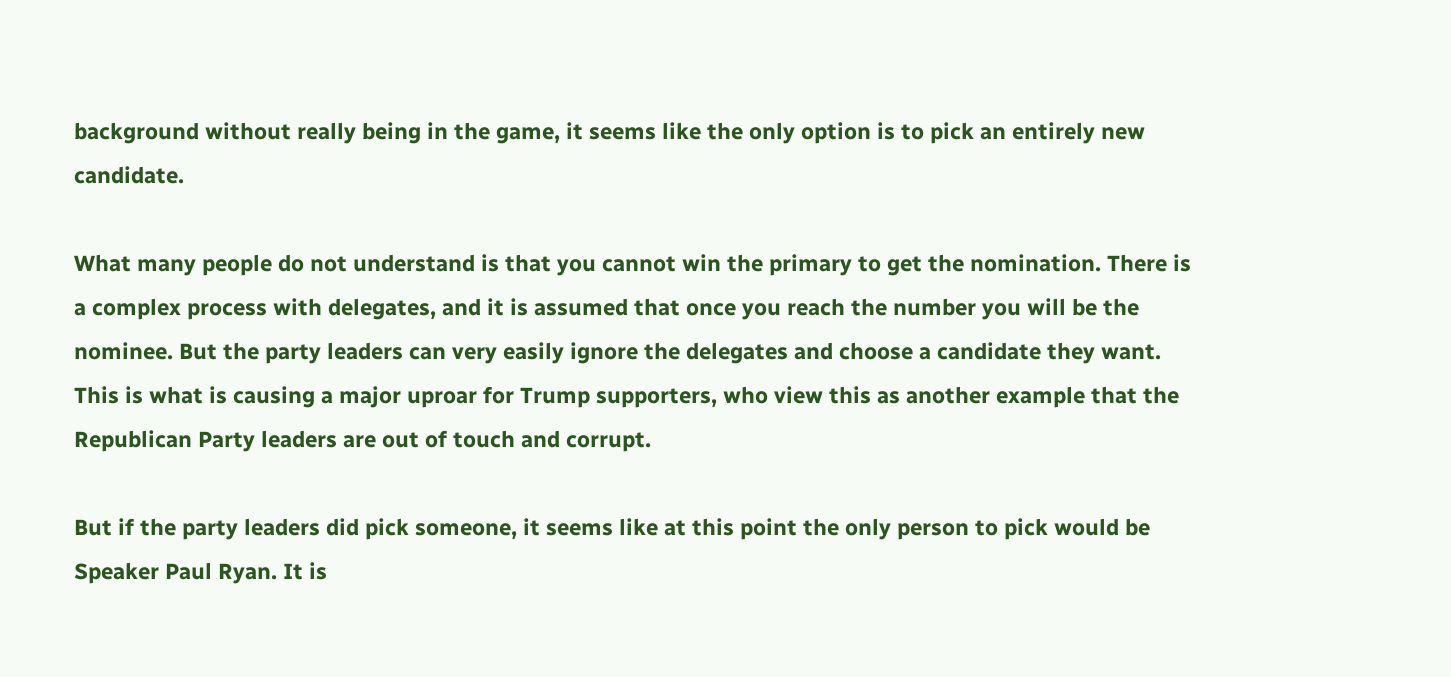background without really being in the game, it seems like the only option is to pick an entirely new candidate.

What many people do not understand is that you cannot win the primary to get the nomination. There is a complex process with delegates, and it is assumed that once you reach the number you will be the nominee. But the party leaders can very easily ignore the delegates and choose a candidate they want. This is what is causing a major uproar for Trump supporters, who view this as another example that the Republican Party leaders are out of touch and corrupt.

But if the party leaders did pick someone, it seems like at this point the only person to pick would be Speaker Paul Ryan. It is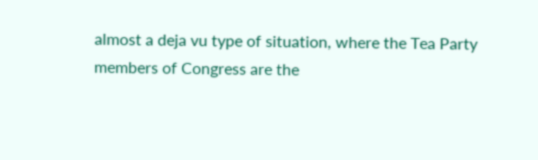almost a deja vu type of situation, where the Tea Party members of Congress are the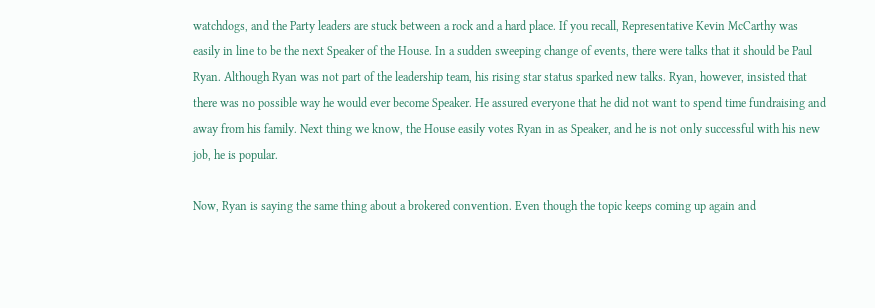watchdogs, and the Party leaders are stuck between a rock and a hard place. If you recall, Representative Kevin McCarthy was easily in line to be the next Speaker of the House. In a sudden sweeping change of events, there were talks that it should be Paul Ryan. Although Ryan was not part of the leadership team, his rising star status sparked new talks. Ryan, however, insisted that there was no possible way he would ever become Speaker. He assured everyone that he did not want to spend time fundraising and away from his family. Next thing we know, the House easily votes Ryan in as Speaker, and he is not only successful with his new job, he is popular.

Now, Ryan is saying the same thing about a brokered convention. Even though the topic keeps coming up again and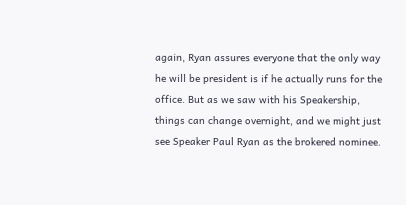again, Ryan assures everyone that the only way he will be president is if he actually runs for the office. But as we saw with his Speakership, things can change overnight, and we might just see Speaker Paul Ryan as the brokered nominee.